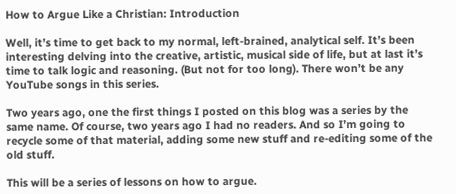How to Argue Like a Christian: Introduction

Well, it’s time to get back to my normal, left-brained, analytical self. It’s been interesting delving into the creative, artistic, musical side of life, but at last it’s time to talk logic and reasoning. (But not for too long). There won’t be any YouTube songs in this series.

Two years ago, one the first things I posted on this blog was a series by the same name. Of course, two years ago I had no readers. And so I’m going to recycle some of that material, adding some new stuff and re-editing some of the old stuff.

This will be a series of lessons on how to argue.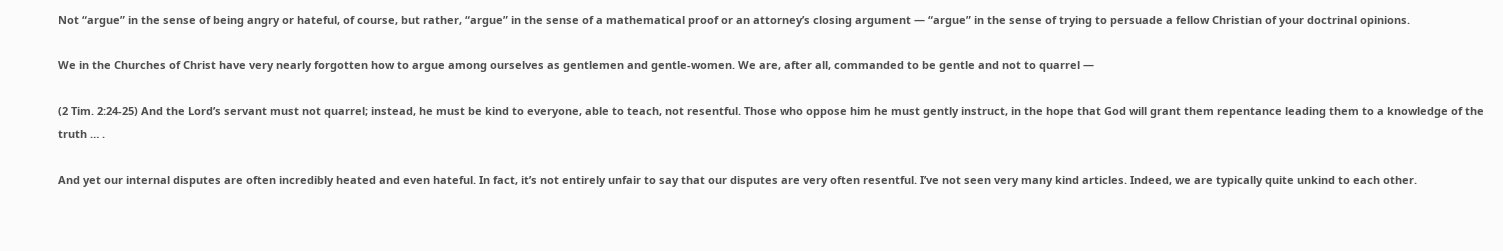Not “argue” in the sense of being angry or hateful, of course, but rather, “argue” in the sense of a mathematical proof or an attorney’s closing argument — “argue” in the sense of trying to persuade a fellow Christian of your doctrinal opinions.

We in the Churches of Christ have very nearly forgotten how to argue among ourselves as gentlemen and gentle-women. We are, after all, commanded to be gentle and not to quarrel —

(2 Tim. 2:24-25) And the Lord’s servant must not quarrel; instead, he must be kind to everyone, able to teach, not resentful. Those who oppose him he must gently instruct, in the hope that God will grant them repentance leading them to a knowledge of the truth … .

And yet our internal disputes are often incredibly heated and even hateful. In fact, it’s not entirely unfair to say that our disputes are very often resentful. I’ve not seen very many kind articles. Indeed, we are typically quite unkind to each other.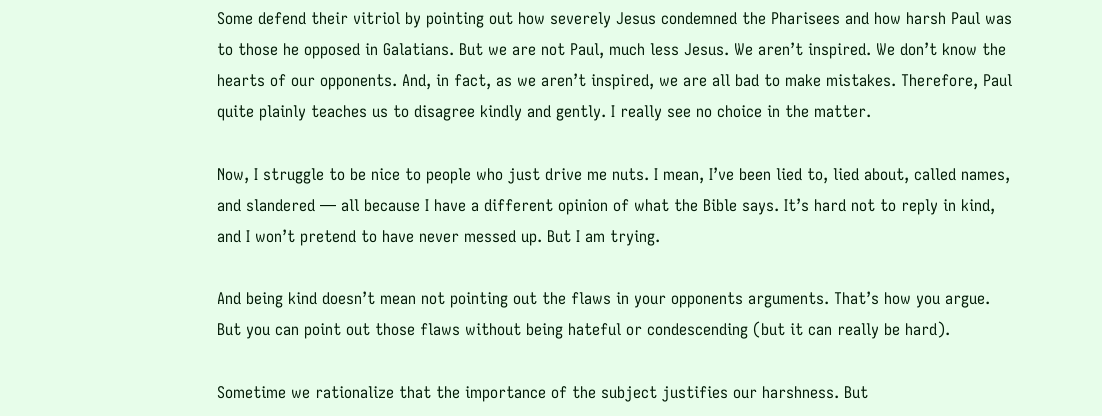Some defend their vitriol by pointing out how severely Jesus condemned the Pharisees and how harsh Paul was to those he opposed in Galatians. But we are not Paul, much less Jesus. We aren’t inspired. We don’t know the hearts of our opponents. And, in fact, as we aren’t inspired, we are all bad to make mistakes. Therefore, Paul quite plainly teaches us to disagree kindly and gently. I really see no choice in the matter.

Now, I struggle to be nice to people who just drive me nuts. I mean, I’ve been lied to, lied about, called names, and slandered — all because I have a different opinion of what the Bible says. It’s hard not to reply in kind, and I won’t pretend to have never messed up. But I am trying.

And being kind doesn’t mean not pointing out the flaws in your opponents arguments. That’s how you argue. But you can point out those flaws without being hateful or condescending (but it can really be hard).

Sometime we rationalize that the importance of the subject justifies our harshness. But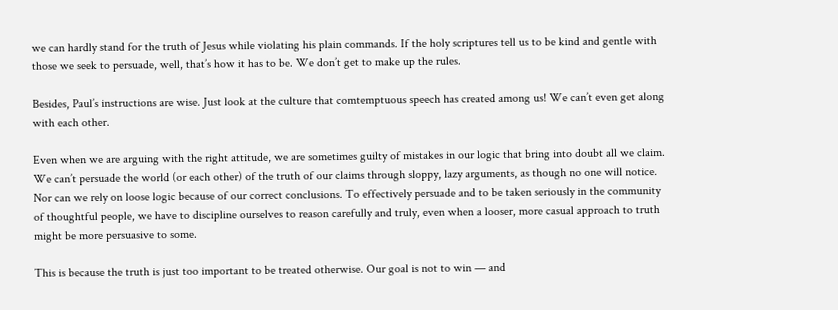we can hardly stand for the truth of Jesus while violating his plain commands. If the holy scriptures tell us to be kind and gentle with those we seek to persuade, well, that’s how it has to be. We don’t get to make up the rules.

Besides, Paul’s instructions are wise. Just look at the culture that comtemptuous speech has created among us! We can’t even get along with each other.

Even when we are arguing with the right attitude, we are sometimes guilty of mistakes in our logic that bring into doubt all we claim. We can’t persuade the world (or each other) of the truth of our claims through sloppy, lazy arguments, as though no one will notice. Nor can we rely on loose logic because of our correct conclusions. To effectively persuade and to be taken seriously in the community of thoughtful people, we have to discipline ourselves to reason carefully and truly, even when a looser, more casual approach to truth might be more persuasive to some.

This is because the truth is just too important to be treated otherwise. Our goal is not to win — and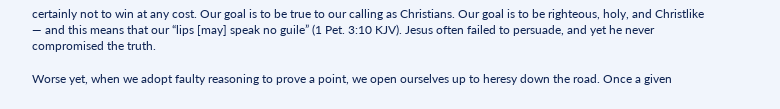certainly not to win at any cost. Our goal is to be true to our calling as Christians. Our goal is to be righteous, holy, and Christlike — and this means that our “lips [may] speak no guile” (1 Pet. 3:10 KJV). Jesus often failed to persuade, and yet he never compromised the truth.

Worse yet, when we adopt faulty reasoning to prove a point, we open ourselves up to heresy down the road. Once a given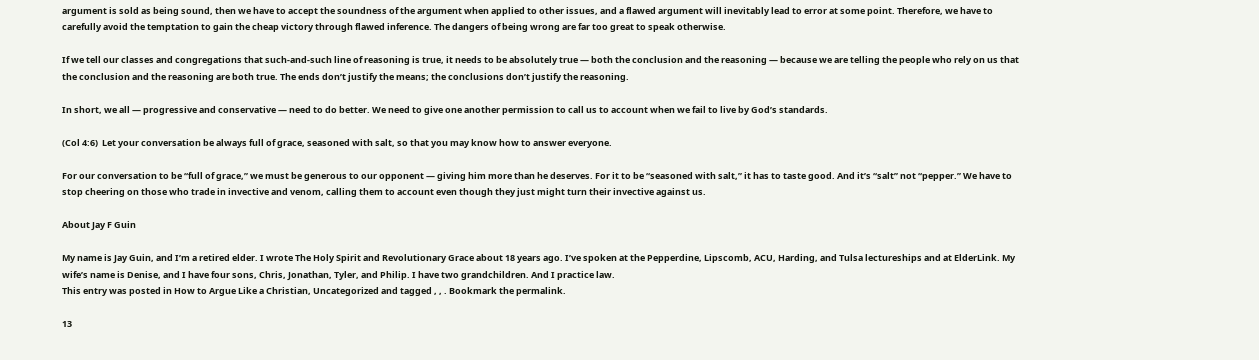argument is sold as being sound, then we have to accept the soundness of the argument when applied to other issues, and a flawed argument will inevitably lead to error at some point. Therefore, we have to carefully avoid the temptation to gain the cheap victory through flawed inference. The dangers of being wrong are far too great to speak otherwise.

If we tell our classes and congregations that such-and-such line of reasoning is true, it needs to be absolutely true — both the conclusion and the reasoning — because we are telling the people who rely on us that the conclusion and the reasoning are both true. The ends don’t justify the means; the conclusions don’t justify the reasoning.

In short, we all — progressive and conservative — need to do better. We need to give one another permission to call us to account when we fail to live by God’s standards.

(Col 4:6)  Let your conversation be always full of grace, seasoned with salt, so that you may know how to answer everyone.

For our conversation to be “full of grace,” we must be generous to our opponent — giving him more than he deserves. For it to be “seasoned with salt,” it has to taste good. And it’s “salt” not “pepper.” We have to stop cheering on those who trade in invective and venom, calling them to account even though they just might turn their invective against us.

About Jay F Guin

My name is Jay Guin, and I’m a retired elder. I wrote The Holy Spirit and Revolutionary Grace about 18 years ago. I’ve spoken at the Pepperdine, Lipscomb, ACU, Harding, and Tulsa lectureships and at ElderLink. My wife’s name is Denise, and I have four sons, Chris, Jonathan, Tyler, and Philip. I have two grandchildren. And I practice law.
This entry was posted in How to Argue Like a Christian, Uncategorized and tagged , , . Bookmark the permalink.

13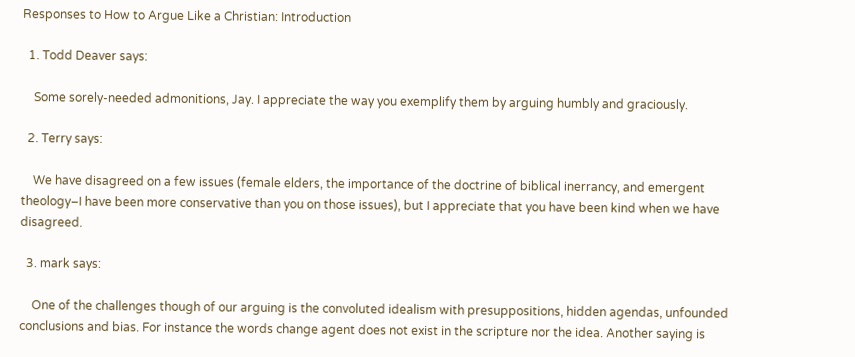Responses to How to Argue Like a Christian: Introduction

  1. Todd Deaver says:

    Some sorely-needed admonitions, Jay. I appreciate the way you exemplify them by arguing humbly and graciously.

  2. Terry says:

    We have disagreed on a few issues (female elders, the importance of the doctrine of biblical inerrancy, and emergent theology–I have been more conservative than you on those issues), but I appreciate that you have been kind when we have disagreed.

  3. mark says:

    One of the challenges though of our arguing is the convoluted idealism with presuppositions, hidden agendas, unfounded conclusions and bias. For instance the words change agent does not exist in the scripture nor the idea. Another saying is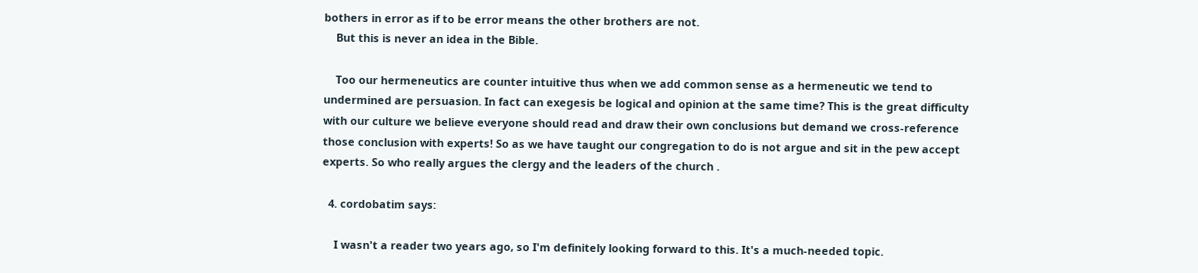bothers in error as if to be error means the other brothers are not.
    But this is never an idea in the Bible.

    Too our hermeneutics are counter intuitive thus when we add common sense as a hermeneutic we tend to undermined are persuasion. In fact can exegesis be logical and opinion at the same time? This is the great difficulty with our culture we believe everyone should read and draw their own conclusions but demand we cross-reference those conclusion with experts! So as we have taught our congregation to do is not argue and sit in the pew accept experts. So who really argues the clergy and the leaders of the church .

  4. cordobatim says:

    I wasn't a reader two years ago, so I'm definitely looking forward to this. It's a much-needed topic.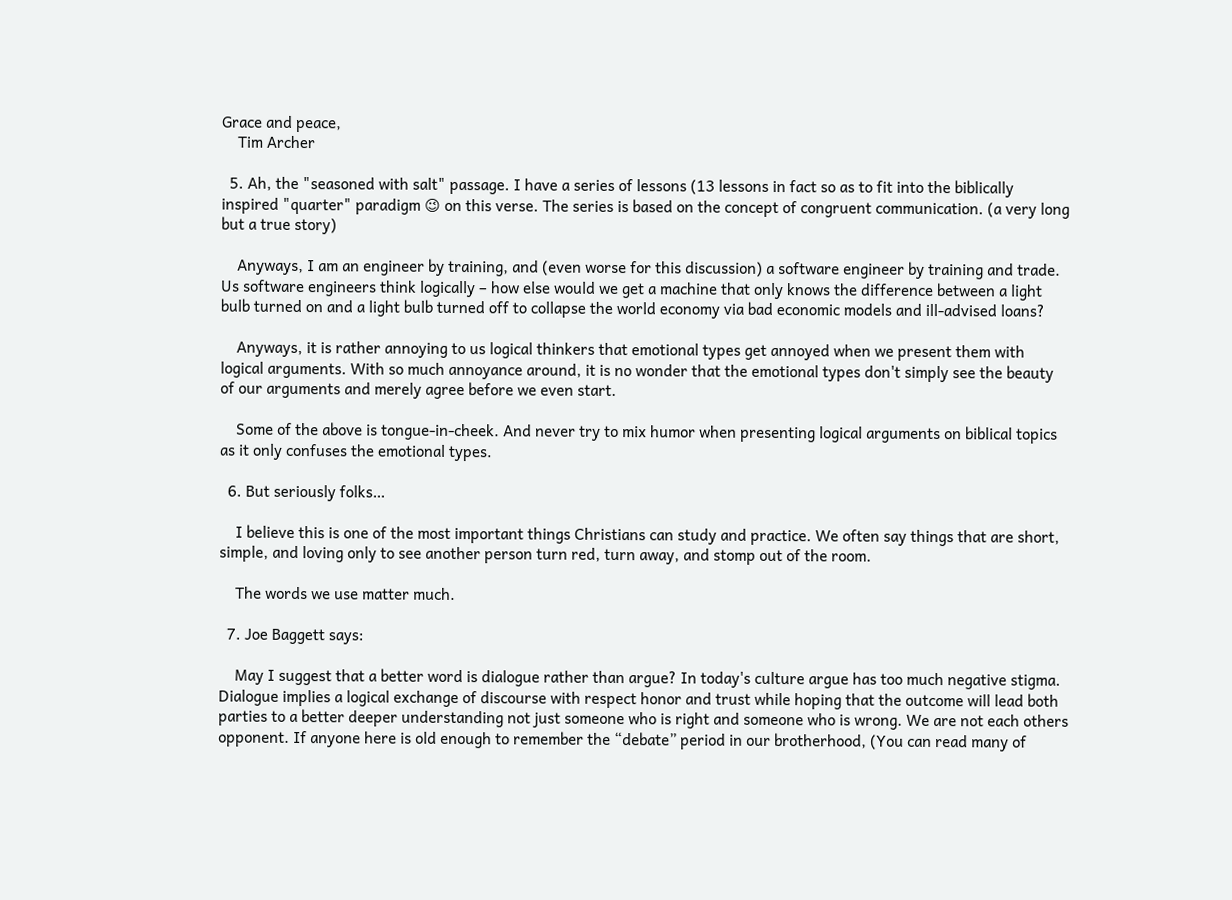Grace and peace,
    Tim Archer

  5. Ah, the "seasoned with salt" passage. I have a series of lessons (13 lessons in fact so as to fit into the biblically inspired "quarter" paradigm 😉 on this verse. The series is based on the concept of congruent communication. (a very long but a true story)

    Anyways, I am an engineer by training, and (even worse for this discussion) a software engineer by training and trade. Us software engineers think logically – how else would we get a machine that only knows the difference between a light bulb turned on and a light bulb turned off to collapse the world economy via bad economic models and ill-advised loans?

    Anyways, it is rather annoying to us logical thinkers that emotional types get annoyed when we present them with logical arguments. With so much annoyance around, it is no wonder that the emotional types don't simply see the beauty of our arguments and merely agree before we even start.

    Some of the above is tongue-in-cheek. And never try to mix humor when presenting logical arguments on biblical topics as it only confuses the emotional types.

  6. But seriously folks…

    I believe this is one of the most important things Christians can study and practice. We often say things that are short, simple, and loving only to see another person turn red, turn away, and stomp out of the room.

    The words we use matter much.

  7. Joe Baggett says:

    May I suggest that a better word is dialogue rather than argue? In today's culture argue has too much negative stigma. Dialogue implies a logical exchange of discourse with respect honor and trust while hoping that the outcome will lead both parties to a better deeper understanding not just someone who is right and someone who is wrong. We are not each others opponent. If anyone here is old enough to remember the “debate” period in our brotherhood, (You can read many of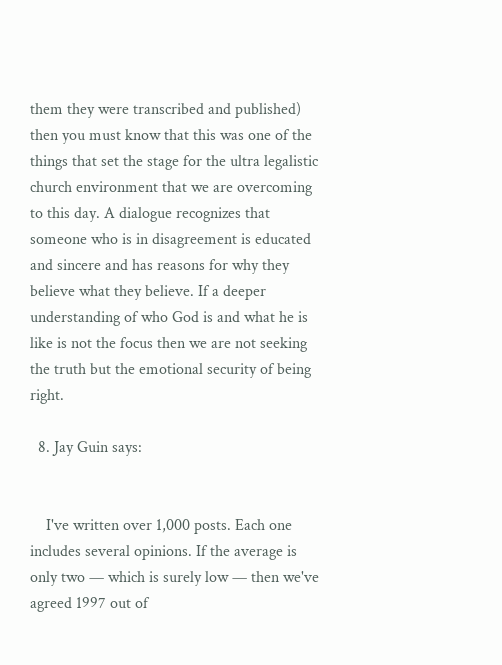them they were transcribed and published) then you must know that this was one of the things that set the stage for the ultra legalistic church environment that we are overcoming to this day. A dialogue recognizes that someone who is in disagreement is educated and sincere and has reasons for why they believe what they believe. If a deeper understanding of who God is and what he is like is not the focus then we are not seeking the truth but the emotional security of being right.

  8. Jay Guin says:


    I've written over 1,000 posts. Each one includes several opinions. If the average is only two — which is surely low — then we've agreed 1997 out of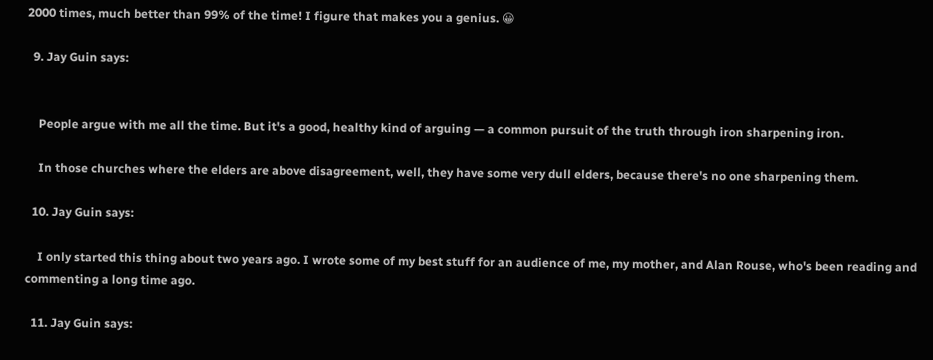2000 times, much better than 99% of the time! I figure that makes you a genius. 😀

  9. Jay Guin says:


    People argue with me all the time. But it's a good, healthy kind of arguing — a common pursuit of the truth through iron sharpening iron.

    In those churches where the elders are above disagreement, well, they have some very dull elders, because there's no one sharpening them.

  10. Jay Guin says:

    I only started this thing about two years ago. I wrote some of my best stuff for an audience of me, my mother, and Alan Rouse, who's been reading and commenting a long time ago.

  11. Jay Guin says: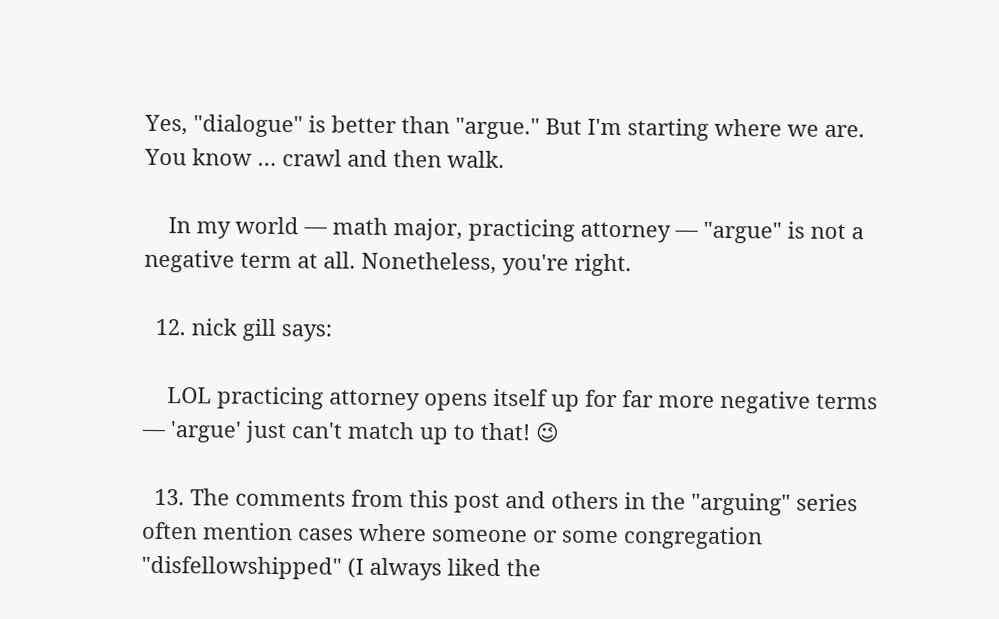Yes, "dialogue" is better than "argue." But I'm starting where we are. You know … crawl and then walk.

    In my world — math major, practicing attorney — "argue" is not a negative term at all. Nonetheless, you're right.

  12. nick gill says:

    LOL practicing attorney opens itself up for far more negative terms — 'argue' just can't match up to that! 😉

  13. The comments from this post and others in the "arguing" series often mention cases where someone or some congregation "disfellowshipped" (I always liked the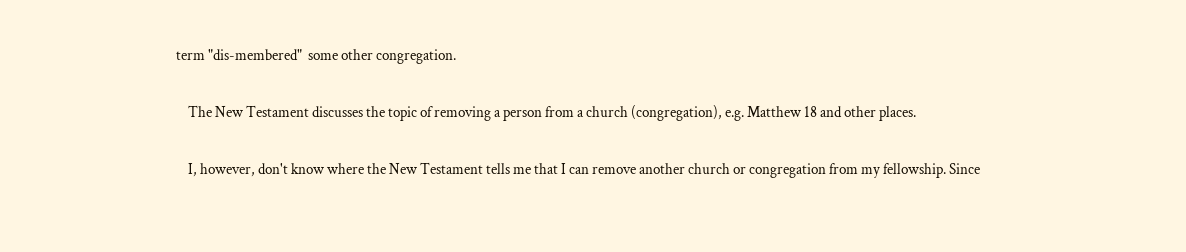term "dis-membered"  some other congregation.

    The New Testament discusses the topic of removing a person from a church (congregation), e.g. Matthew 18 and other places.

    I, however, don't know where the New Testament tells me that I can remove another church or congregation from my fellowship. Since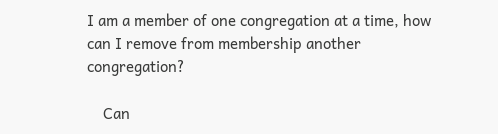I am a member of one congregation at a time, how can I remove from membership another congregation?

    Can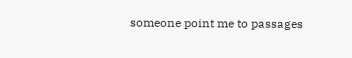someone point me to passages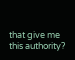that give me this authority?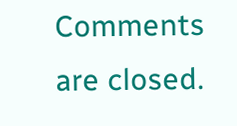Comments are closed.